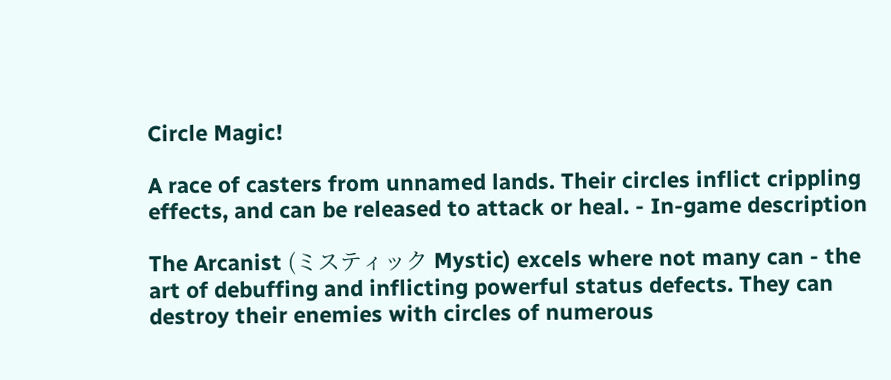Circle Magic!

A race of casters from unnamed lands. Their circles inflict crippling effects, and can be released to attack or heal. - In-game description

The Arcanist (ミスティック Mystic) excels where not many can - the art of debuffing and inflicting powerful status defects. They can destroy their enemies with circles of numerous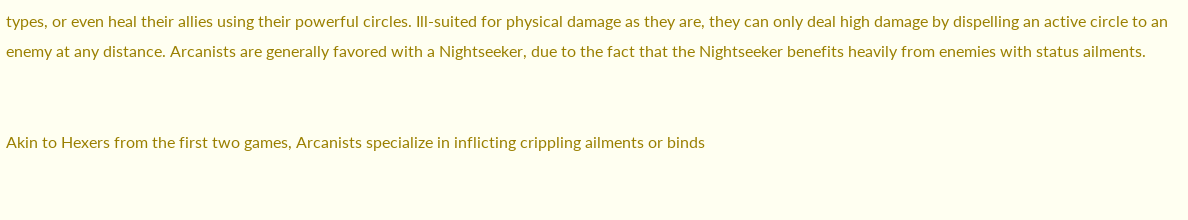types, or even heal their allies using their powerful circles. Ill-suited for physical damage as they are, they can only deal high damage by dispelling an active circle to an enemy at any distance. Arcanists are generally favored with a Nightseeker, due to the fact that the Nightseeker benefits heavily from enemies with status ailments.


Akin to Hexers from the first two games, Arcanists specialize in inflicting crippling ailments or binds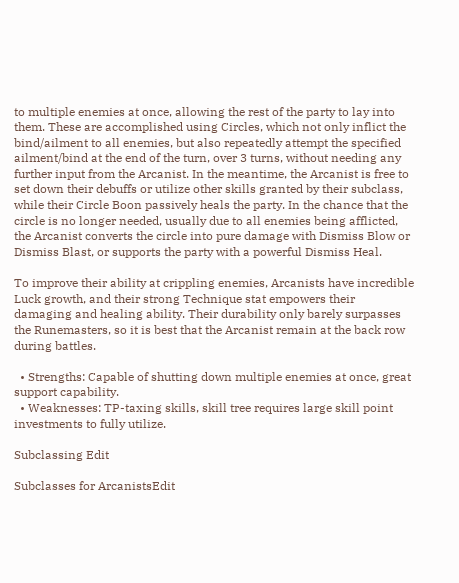to multiple enemies at once, allowing the rest of the party to lay into them. These are accomplished using Circles, which not only inflict the bind/ailment to all enemies, but also repeatedly attempt the specified ailment/bind at the end of the turn, over 3 turns, without needing any further input from the Arcanist. In the meantime, the Arcanist is free to set down their debuffs or utilize other skills granted by their subclass, while their Circle Boon passively heals the party. In the chance that the circle is no longer needed, usually due to all enemies being afflicted, the Arcanist converts the circle into pure damage with Dismiss Blow or Dismiss Blast, or supports the party with a powerful Dismiss Heal.

To improve their ability at crippling enemies, Arcanists have incredible Luck growth, and their strong Technique stat empowers their damaging and healing ability. Their durability only barely surpasses the Runemasters, so it is best that the Arcanist remain at the back row during battles.

  • Strengths: Capable of shutting down multiple enemies at once, great support capability.
  • Weaknesses: TP-taxing skills, skill tree requires large skill point investments to fully utilize.

Subclassing Edit

Subclasses for ArcanistsEdit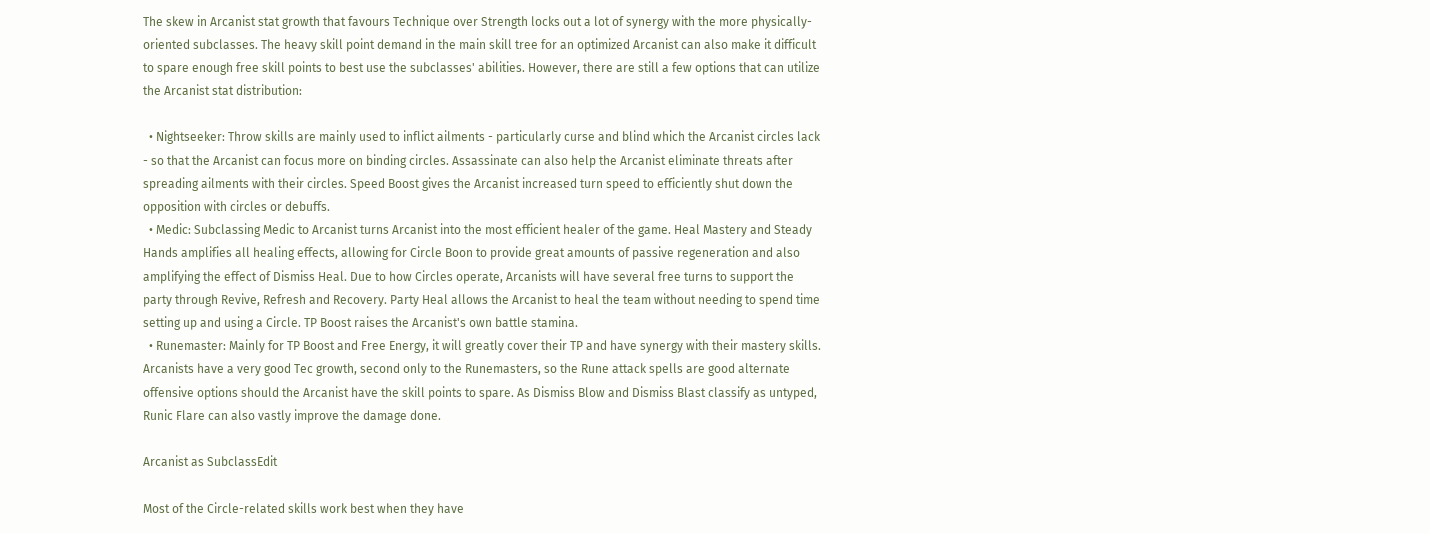The skew in Arcanist stat growth that favours Technique over Strength locks out a lot of synergy with the more physically-oriented subclasses. The heavy skill point demand in the main skill tree for an optimized Arcanist can also make it difficult to spare enough free skill points to best use the subclasses' abilities. However, there are still a few options that can utilize the Arcanist stat distribution:

  • Nightseeker: Throw skills are mainly used to inflict ailments - particularly curse and blind which the Arcanist circles lack - so that the Arcanist can focus more on binding circles. Assassinate can also help the Arcanist eliminate threats after spreading ailments with their circles. Speed Boost gives the Arcanist increased turn speed to efficiently shut down the opposition with circles or debuffs.
  • Medic: Subclassing Medic to Arcanist turns Arcanist into the most efficient healer of the game. Heal Mastery and Steady Hands amplifies all healing effects, allowing for Circle Boon to provide great amounts of passive regeneration and also amplifying the effect of Dismiss Heal. Due to how Circles operate, Arcanists will have several free turns to support the party through Revive, Refresh and Recovery. Party Heal allows the Arcanist to heal the team without needing to spend time setting up and using a Circle. TP Boost raises the Arcanist's own battle stamina.
  • Runemaster: Mainly for TP Boost and Free Energy, it will greatly cover their TP and have synergy with their mastery skills. Arcanists have a very good Tec growth, second only to the Runemasters, so the Rune attack spells are good alternate offensive options should the Arcanist have the skill points to spare. As Dismiss Blow and Dismiss Blast classify as untyped, Runic Flare can also vastly improve the damage done.

Arcanist as SubclassEdit

Most of the Circle-related skills work best when they have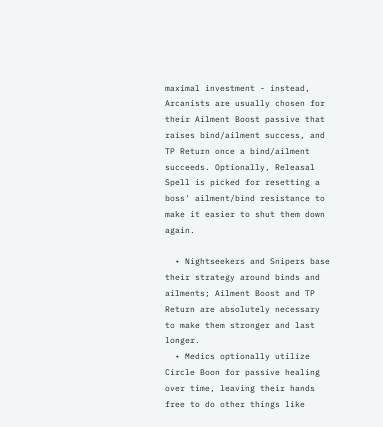maximal investment - instead, Arcanists are usually chosen for their Ailment Boost passive that raises bind/ailment success, and TP Return once a bind/ailment succeeds. Optionally, Releasal Spell is picked for resetting a boss' ailment/bind resistance to make it easier to shut them down again.

  • Nightseekers and Snipers base their strategy around binds and ailments; Ailment Boost and TP Return are absolutely necessary to make them stronger and last longer.
  • Medics optionally utilize Circle Boon for passive healing over time, leaving their hands free to do other things like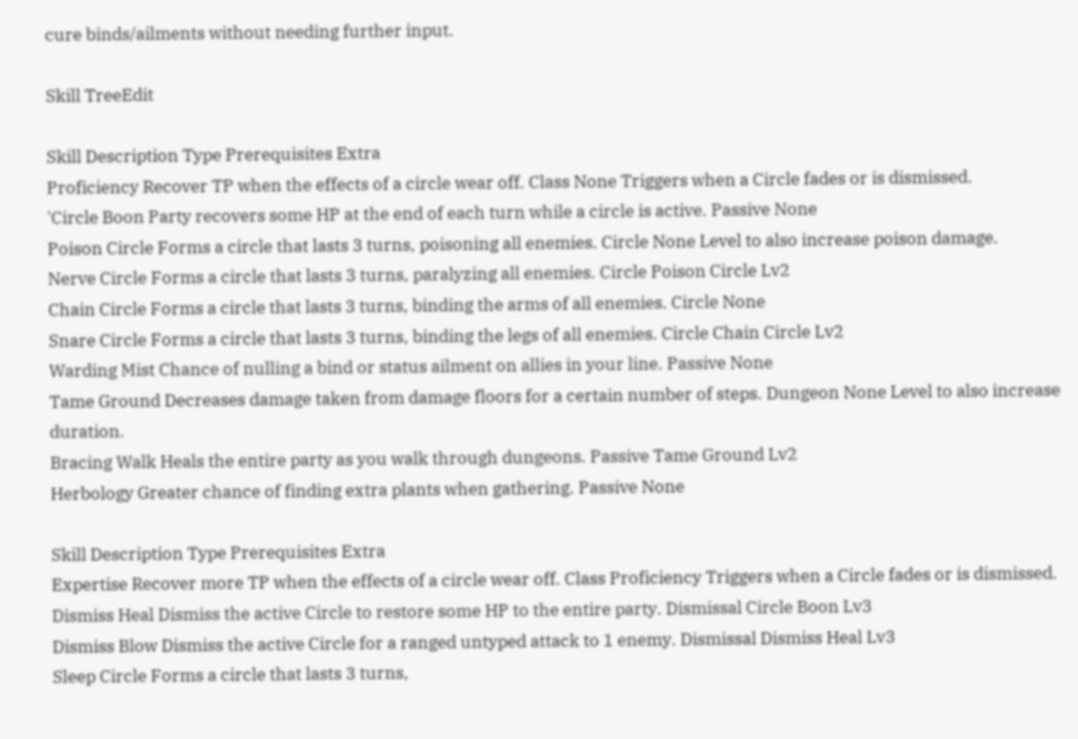cure binds/ailments without needing further input.

Skill TreeEdit

Skill Description Type Prerequisites Extra
Proficiency Recover TP when the effects of a circle wear off. Class None Triggers when a Circle fades or is dismissed.
'Circle Boon Party recovers some HP at the end of each turn while a circle is active. Passive None
Poison Circle Forms a circle that lasts 3 turns, poisoning all enemies. Circle None Level to also increase poison damage.
Nerve Circle Forms a circle that lasts 3 turns, paralyzing all enemies. Circle Poison Circle Lv2
Chain Circle Forms a circle that lasts 3 turns, binding the arms of all enemies. Circle None
Snare Circle Forms a circle that lasts 3 turns, binding the legs of all enemies. Circle Chain Circle Lv2
Warding Mist Chance of nulling a bind or status ailment on allies in your line. Passive None
Tame Ground Decreases damage taken from damage floors for a certain number of steps. Dungeon None Level to also increase duration.
Bracing Walk Heals the entire party as you walk through dungeons. Passive Tame Ground Lv2
Herbology Greater chance of finding extra plants when gathering. Passive None

Skill Description Type Prerequisites Extra
Expertise Recover more TP when the effects of a circle wear off. Class Proficiency Triggers when a Circle fades or is dismissed.
Dismiss Heal Dismiss the active Circle to restore some HP to the entire party. Dismissal Circle Boon Lv3
Dismiss Blow Dismiss the active Circle for a ranged untyped attack to 1 enemy. Dismissal Dismiss Heal Lv3
Sleep Circle Forms a circle that lasts 3 turns,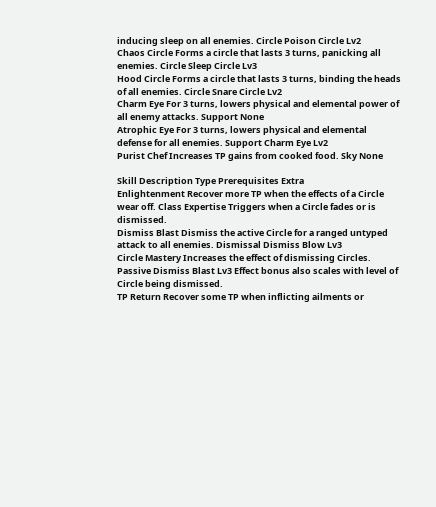inducing sleep on all enemies. Circle Poison Circle Lv2
Chaos Circle Forms a circle that lasts 3 turns, panicking all enemies. Circle Sleep Circle Lv3
Hood Circle Forms a circle that lasts 3 turns, binding the heads of all enemies. Circle Snare Circle Lv2
Charm Eye For 3 turns, lowers physical and elemental power of all enemy attacks. Support None
Atrophic Eye For 3 turns, lowers physical and elemental defense for all enemies. Support Charm Eye Lv2
Purist Chef Increases TP gains from cooked food. Sky None

Skill Description Type Prerequisites Extra
Enlightenment Recover more TP when the effects of a Circle wear off. Class Expertise Triggers when a Circle fades or is dismissed.
Dismiss Blast Dismiss the active Circle for a ranged untyped attack to all enemies. Dismissal Dismiss Blow Lv3
Circle Mastery Increases the effect of dismissing Circles. Passive Dismiss Blast Lv3 Effect bonus also scales with level of Circle being dismissed.
TP Return Recover some TP when inflicting ailments or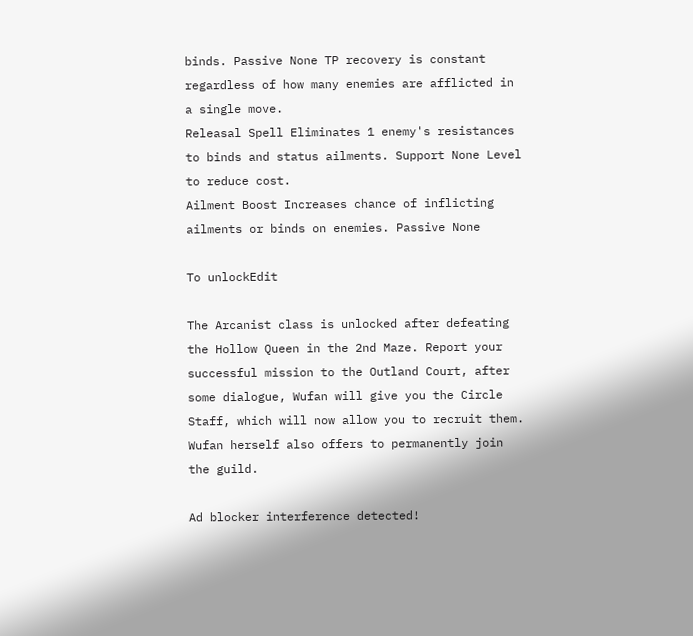binds. Passive None TP recovery is constant regardless of how many enemies are afflicted in a single move.
Releasal Spell Eliminates 1 enemy's resistances to binds and status ailments. Support None Level to reduce cost.
Ailment Boost Increases chance of inflicting ailments or binds on enemies. Passive None

To unlockEdit

The Arcanist class is unlocked after defeating the Hollow Queen in the 2nd Maze. Report your successful mission to the Outland Court, after some dialogue, Wufan will give you the Circle Staff, which will now allow you to recruit them. Wufan herself also offers to permanently join the guild.

Ad blocker interference detected!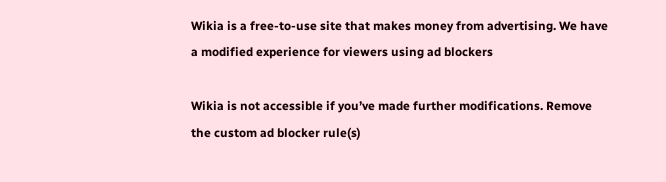Wikia is a free-to-use site that makes money from advertising. We have a modified experience for viewers using ad blockers

Wikia is not accessible if you’ve made further modifications. Remove the custom ad blocker rule(s)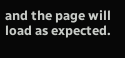and the page will load as expected.